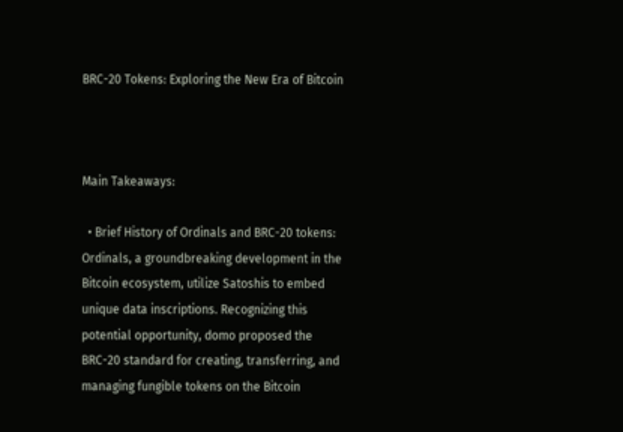BRC-20 Tokens: Exploring the New Era of Bitcoin



Main Takeaways:

  • Brief History of Ordinals and BRC-20 tokens: Ordinals, a groundbreaking development in the Bitcoin ecosystem, utilize Satoshis to embed unique data inscriptions. Recognizing this potential opportunity, domo proposed the BRC-20 standard for creating, transferring, and managing fungible tokens on the Bitcoin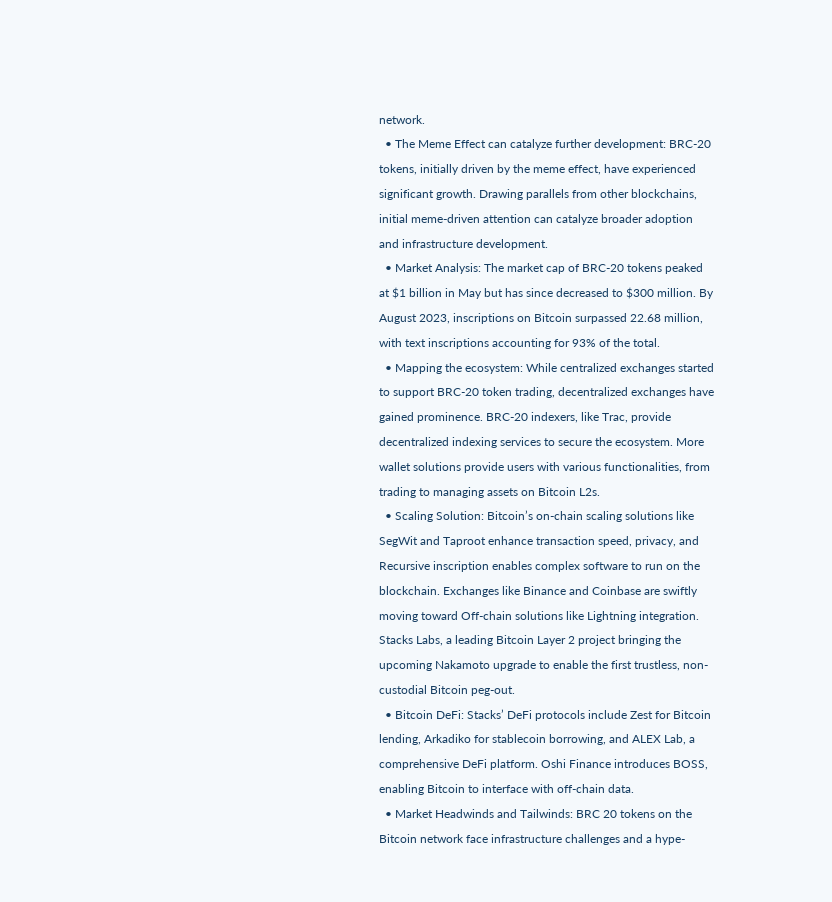network.
  • The Meme Effect can catalyze further development: BRC-20 tokens, initially driven by the meme effect, have experienced significant growth. Drawing parallels from other blockchains, initial meme-driven attention can catalyze broader adoption and infrastructure development.
  • Market Analysis: The market cap of BRC-20 tokens peaked at $1 billion in May but has since decreased to $300 million. By August 2023, inscriptions on Bitcoin surpassed 22.68 million, with text inscriptions accounting for 93% of the total.
  • Mapping the ecosystem: While centralized exchanges started to support BRC-20 token trading, decentralized exchanges have gained prominence. BRC-20 indexers, like Trac, provide decentralized indexing services to secure the ecosystem. More wallet solutions provide users with various functionalities, from trading to managing assets on Bitcoin L2s.
  • Scaling Solution: Bitcoin’s on-chain scaling solutions like SegWit and Taproot enhance transaction speed, privacy, and Recursive inscription enables complex software to run on the blockchain. Exchanges like Binance and Coinbase are swiftly moving toward Off-chain solutions like Lightning integration. Stacks Labs, a leading Bitcoin Layer 2 project bringing the upcoming Nakamoto upgrade to enable the first trustless, non-custodial Bitcoin peg-out.
  • Bitcoin DeFi: Stacks’ DeFi protocols include Zest for Bitcoin lending, Arkadiko for stablecoin borrowing, and ALEX Lab, a comprehensive DeFi platform. Oshi Finance introduces BOSS, enabling Bitcoin to interface with off-chain data.
  • Market Headwinds and Tailwinds: BRC 20 tokens on the Bitcoin network face infrastructure challenges and a hype-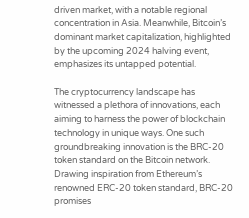driven market, with a notable regional concentration in Asia. Meanwhile, Bitcoin’s dominant market capitalization, highlighted by the upcoming 2024 halving event, emphasizes its untapped potential.

The cryptocurrency landscape has witnessed a plethora of innovations, each aiming to harness the power of blockchain technology in unique ways. One such groundbreaking innovation is the BRC-20 token standard on the Bitcoin network. Drawing inspiration from Ethereum’s renowned ERC-20 token standard, BRC-20 promises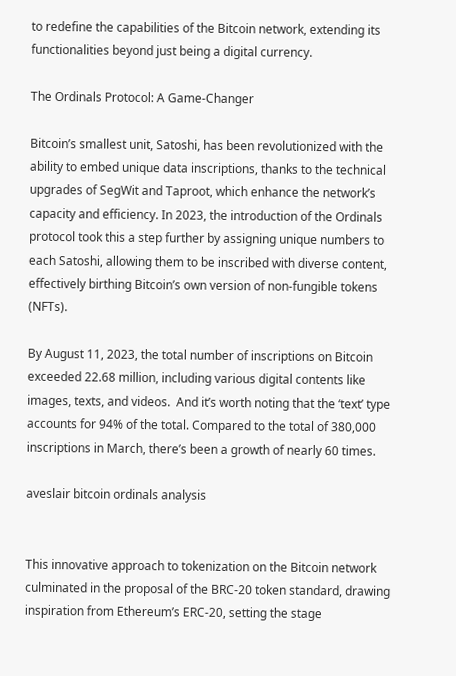to redefine the capabilities of the Bitcoin network, extending its functionalities beyond just being a digital currency.

The Ordinals Protocol: A Game-Changer

Bitcoin’s smallest unit, Satoshi, has been revolutionized with the ability to embed unique data inscriptions, thanks to the technical upgrades of SegWit and Taproot, which enhance the network’s capacity and efficiency. In 2023, the introduction of the Ordinals protocol took this a step further by assigning unique numbers to each Satoshi, allowing them to be inscribed with diverse content, effectively birthing Bitcoin’s own version of non-fungible tokens (NFTs).

By August 11, 2023, the total number of inscriptions on Bitcoin exceeded 22.68 million, including various digital contents like images, texts, and videos.  And it’s worth noting that the ‘text’ type accounts for 94% of the total. Compared to the total of 380,000 inscriptions in March, there’s been a growth of nearly 60 times.

aveslair bitcoin ordinals analysis


This innovative approach to tokenization on the Bitcoin network culminated in the proposal of the BRC-20 token standard, drawing inspiration from Ethereum’s ERC-20, setting the stage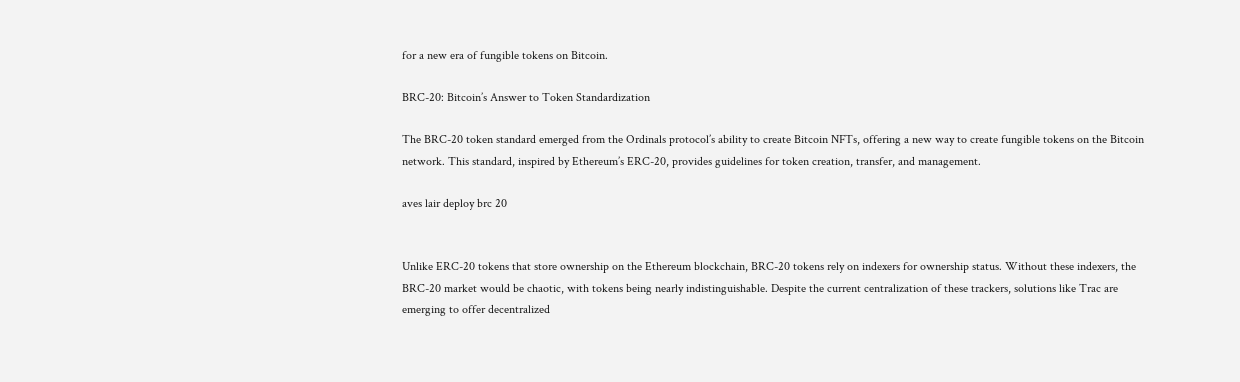for a new era of fungible tokens on Bitcoin.

BRC-20: Bitcoin’s Answer to Token Standardization

The BRC-20 token standard emerged from the Ordinals protocol’s ability to create Bitcoin NFTs, offering a new way to create fungible tokens on the Bitcoin network. This standard, inspired by Ethereum’s ERC-20, provides guidelines for token creation, transfer, and management.

aves lair deploy brc 20


Unlike ERC-20 tokens that store ownership on the Ethereum blockchain, BRC-20 tokens rely on indexers for ownership status. Without these indexers, the BRC-20 market would be chaotic, with tokens being nearly indistinguishable. Despite the current centralization of these trackers, solutions like Trac are emerging to offer decentralized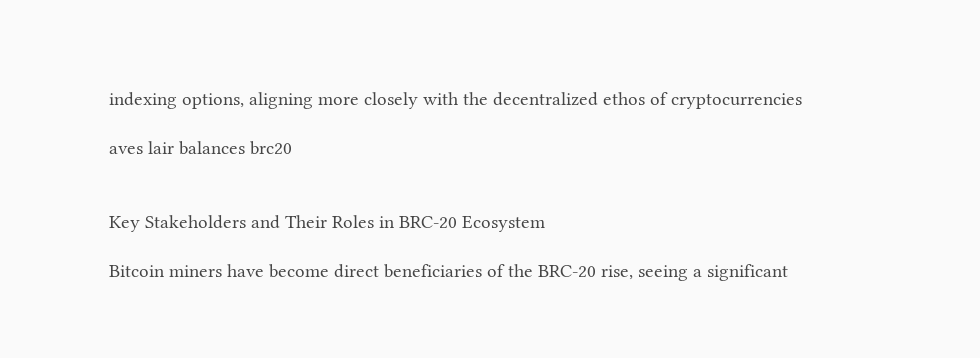indexing options, aligning more closely with the decentralized ethos of cryptocurrencies

aves lair balances brc20


Key Stakeholders and Their Roles in BRC-20 Ecosystem

Bitcoin miners have become direct beneficiaries of the BRC-20 rise, seeing a significant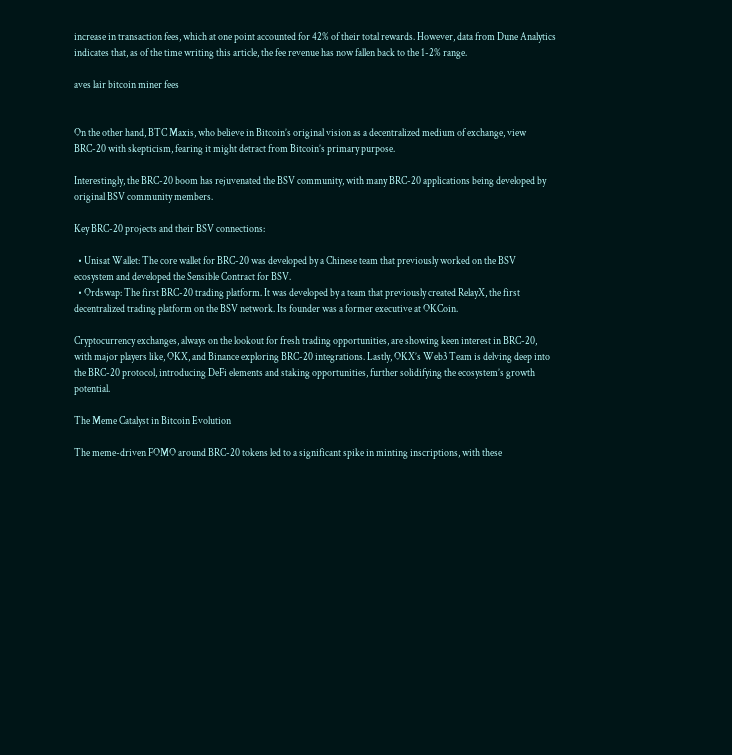increase in transaction fees, which at one point accounted for 42% of their total rewards. However, data from Dune Analytics indicates that, as of the time writing this article, the fee revenue has now fallen back to the 1-2% range.

aves lair bitcoin miner fees


On the other hand, BTC Maxis, who believe in Bitcoin’s original vision as a decentralized medium of exchange, view BRC-20 with skepticism, fearing it might detract from Bitcoin’s primary purpose.

Interestingly, the BRC-20 boom has rejuvenated the BSV community, with many BRC-20 applications being developed by original BSV community members.

Key BRC-20 projects and their BSV connections:

  • Unisat Wallet: The core wallet for BRC-20 was developed by a Chinese team that previously worked on the BSV ecosystem and developed the Sensible Contract for BSV.
  • Ordswap: The first BRC-20 trading platform. It was developed by a team that previously created RelayX, the first decentralized trading platform on the BSV network. Its founder was a former executive at OKCoin.

Cryptocurrency exchanges, always on the lookout for fresh trading opportunities, are showing keen interest in BRC-20, with major players like, OKX, and Binance exploring BRC-20 integrations. Lastly, OKX’s Web3 Team is delving deep into the BRC-20 protocol, introducing DeFi elements and staking opportunities, further solidifying the ecosystem’s growth potential.

The Meme Catalyst in Bitcoin Evolution

The meme-driven FOMO around BRC-20 tokens led to a significant spike in minting inscriptions, with these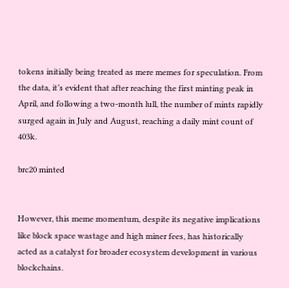tokens initially being treated as mere memes for speculation. From the data, it’s evident that after reaching the first minting peak in April, and following a two-month lull, the number of mints rapidly surged again in July and August, reaching a daily mint count of 403k.

brc20 minted


However, this meme momentum, despite its negative implications like block space wastage and high miner fees, has historically acted as a catalyst for broader ecosystem development in various blockchains.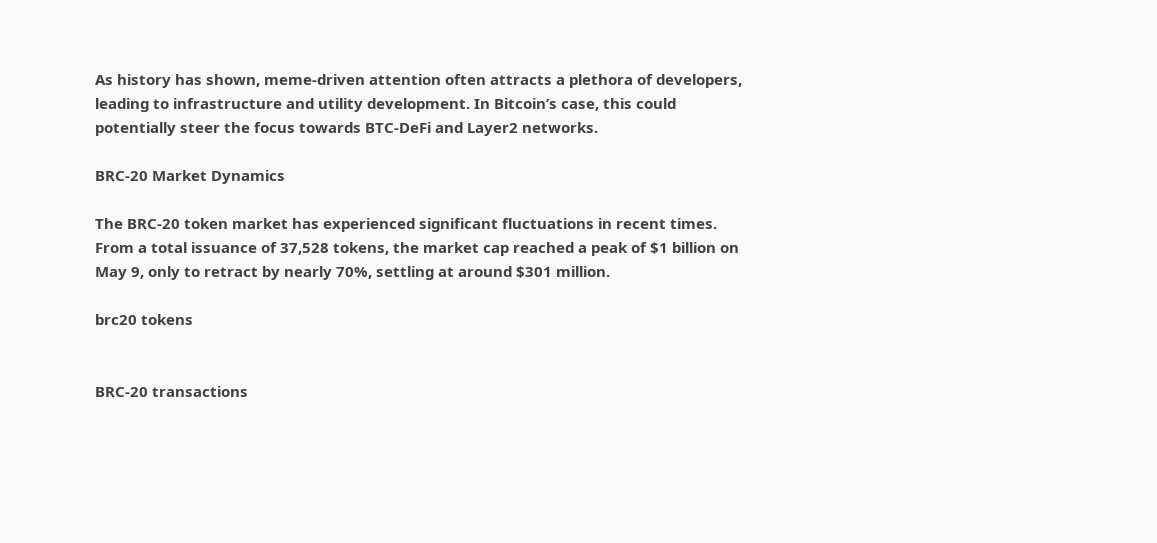As history has shown, meme-driven attention often attracts a plethora of developers, leading to infrastructure and utility development. In Bitcoin’s case, this could potentially steer the focus towards BTC-DeFi and Layer2 networks.

BRC-20 Market Dynamics

The BRC-20 token market has experienced significant fluctuations in recent times. From a total issuance of 37,528 tokens, the market cap reached a peak of $1 billion on May 9, only to retract by nearly 70%, settling at around $301 million.

brc20 tokens


BRC-20 transactions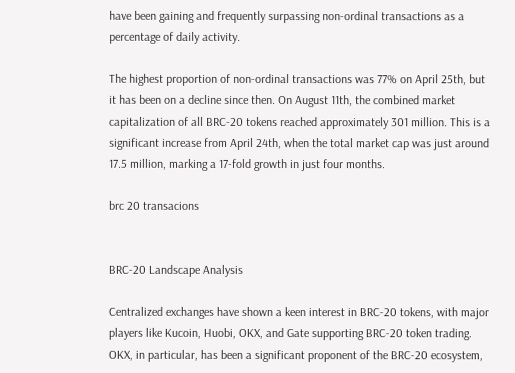have been gaining and frequently surpassing non-ordinal transactions as a percentage of daily activity.

The highest proportion of non-ordinal transactions was 77% on April 25th, but it has been on a decline since then. On August 11th, the combined market capitalization of all BRC-20 tokens reached approximately 301 million. This is a significant increase from April 24th, when the total market cap was just around 17.5 million, marking a 17-fold growth in just four months.

brc 20 transacions


BRC-20 Landscape Analysis

Centralized exchanges have shown a keen interest in BRC-20 tokens, with major players like Kucoin, Huobi, OKX, and Gate supporting BRC-20 token trading. OKX, in particular, has been a significant proponent of the BRC-20 ecosystem,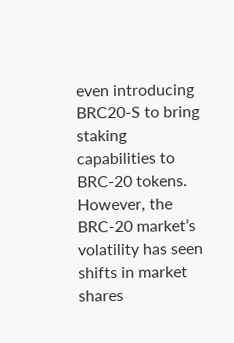even introducing BRC20-S to bring staking capabilities to BRC-20 tokens. However, the BRC-20 market’s volatility has seen shifts in market shares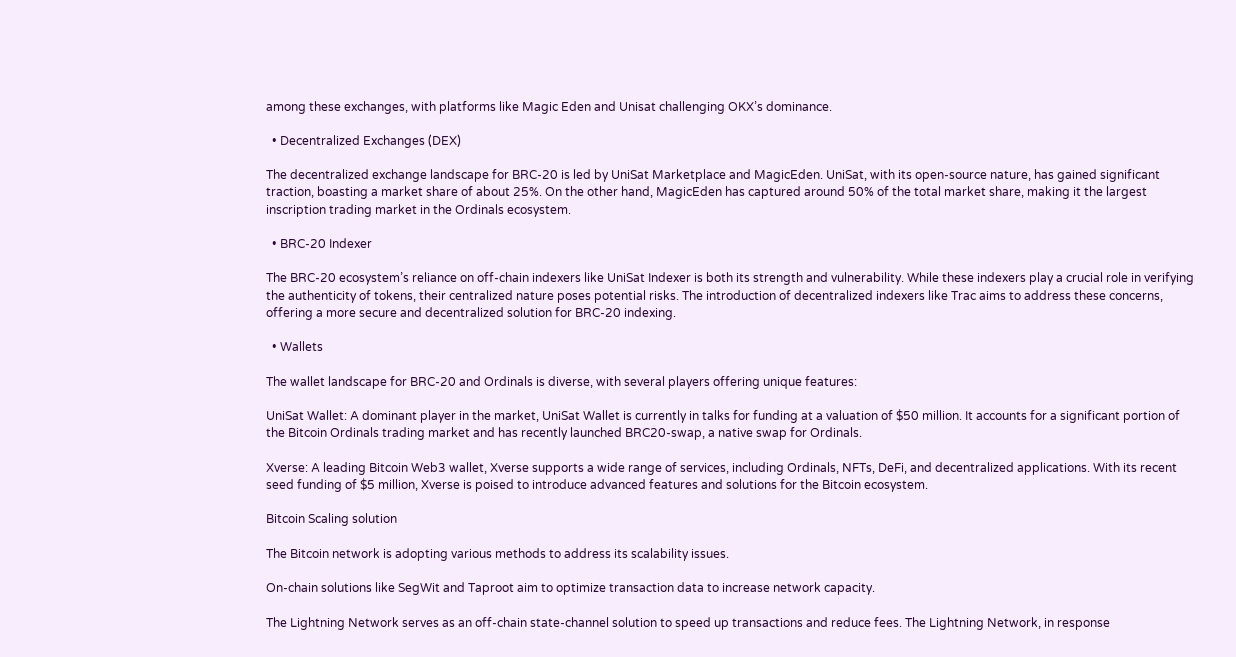among these exchanges, with platforms like Magic Eden and Unisat challenging OKX’s dominance.

  • Decentralized Exchanges (DEX)

The decentralized exchange landscape for BRC-20 is led by UniSat Marketplace and MagicEden. UniSat, with its open-source nature, has gained significant traction, boasting a market share of about 25%. On the other hand, MagicEden has captured around 50% of the total market share, making it the largest inscription trading market in the Ordinals ecosystem.

  • BRC-20 Indexer

The BRC-20 ecosystem’s reliance on off-chain indexers like UniSat Indexer is both its strength and vulnerability. While these indexers play a crucial role in verifying the authenticity of tokens, their centralized nature poses potential risks. The introduction of decentralized indexers like Trac aims to address these concerns, offering a more secure and decentralized solution for BRC-20 indexing.

  • Wallets

The wallet landscape for BRC-20 and Ordinals is diverse, with several players offering unique features:

UniSat Wallet: A dominant player in the market, UniSat Wallet is currently in talks for funding at a valuation of $50 million. It accounts for a significant portion of the Bitcoin Ordinals trading market and has recently launched BRC20-swap, a native swap for Ordinals.

Xverse: A leading Bitcoin Web3 wallet, Xverse supports a wide range of services, including Ordinals, NFTs, DeFi, and decentralized applications. With its recent seed funding of $5 million, Xverse is poised to introduce advanced features and solutions for the Bitcoin ecosystem.

Bitcoin Scaling solution

The Bitcoin network is adopting various methods to address its scalability issues.

On-chain solutions like SegWit and Taproot aim to optimize transaction data to increase network capacity.

The Lightning Network serves as an off-chain state-channel solution to speed up transactions and reduce fees. The Lightning Network, in response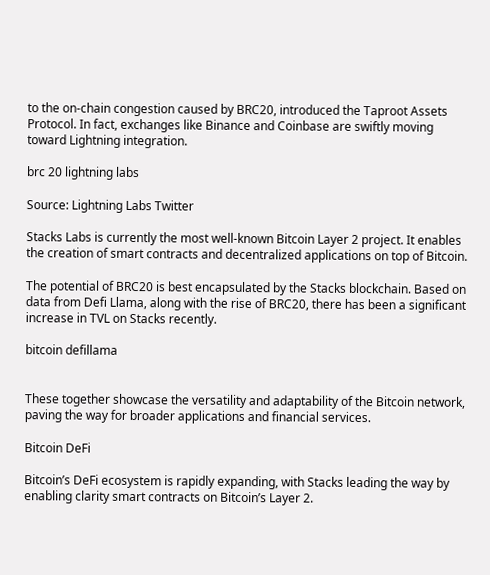to the on-chain congestion caused by BRC20, introduced the Taproot Assets Protocol. In fact, exchanges like Binance and Coinbase are swiftly moving toward Lightning integration.

brc 20 lightning labs

Source: Lightning Labs Twitter

Stacks Labs is currently the most well-known Bitcoin Layer 2 project. It enables the creation of smart contracts and decentralized applications on top of Bitcoin.

The potential of BRC20 is best encapsulated by the Stacks blockchain. Based on data from Defi Llama, along with the rise of BRC20, there has been a significant increase in TVL on Stacks recently.

bitcoin defillama


These together showcase the versatility and adaptability of the Bitcoin network, paving the way for broader applications and financial services.

Bitcoin DeFi

Bitcoin’s DeFi ecosystem is rapidly expanding, with Stacks leading the way by enabling clarity smart contracts on Bitcoin’s Layer 2.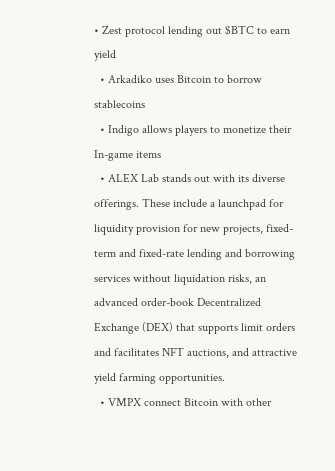• Zest protocol lending out $BTC to earn yield
  • Arkadiko uses Bitcoin to borrow stablecoins
  • Indigo allows players to monetize their In-game items
  • ALEX Lab stands out with its diverse offerings. These include a launchpad for liquidity provision for new projects, fixed-term and fixed-rate lending and borrowing services without liquidation risks, an advanced order-book Decentralized Exchange (DEX) that supports limit orders and facilitates NFT auctions, and attractive yield farming opportunities.
  • VMPX connect Bitcoin with other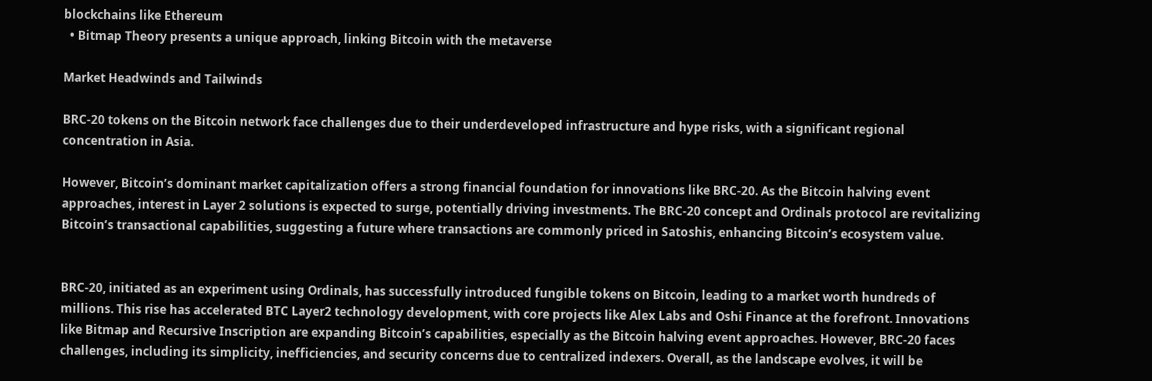blockchains like Ethereum
  • Bitmap Theory presents a unique approach, linking Bitcoin with the metaverse

Market Headwinds and Tailwinds

BRC-20 tokens on the Bitcoin network face challenges due to their underdeveloped infrastructure and hype risks, with a significant regional concentration in Asia.

However, Bitcoin’s dominant market capitalization offers a strong financial foundation for innovations like BRC-20. As the Bitcoin halving event approaches, interest in Layer 2 solutions is expected to surge, potentially driving investments. The BRC-20 concept and Ordinals protocol are revitalizing Bitcoin’s transactional capabilities, suggesting a future where transactions are commonly priced in Satoshis, enhancing Bitcoin’s ecosystem value.


BRC-20, initiated as an experiment using Ordinals, has successfully introduced fungible tokens on Bitcoin, leading to a market worth hundreds of millions. This rise has accelerated BTC Layer2 technology development, with core projects like Alex Labs and Oshi Finance at the forefront. Innovations like Bitmap and Recursive Inscription are expanding Bitcoin’s capabilities, especially as the Bitcoin halving event approaches. However, BRC-20 faces challenges, including its simplicity, inefficiencies, and security concerns due to centralized indexers. Overall, as the landscape evolves, it will be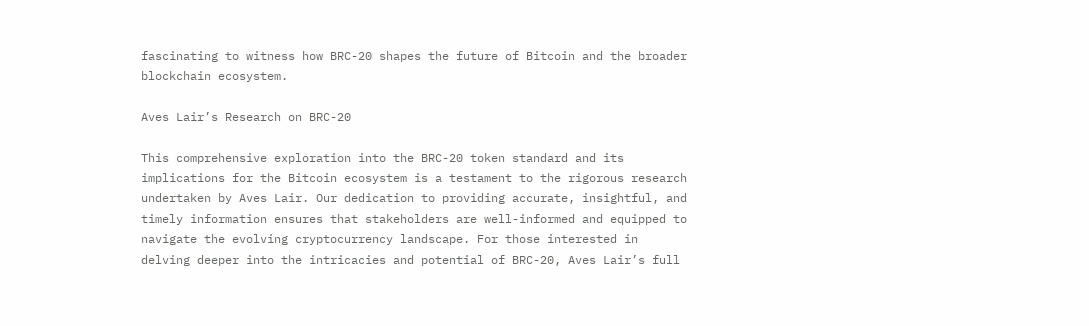fascinating to witness how BRC-20 shapes the future of Bitcoin and the broader blockchain ecosystem.

Aves Lair’s Research on BRC-20

This comprehensive exploration into the BRC-20 token standard and its implications for the Bitcoin ecosystem is a testament to the rigorous research undertaken by Aves Lair. Our dedication to providing accurate, insightful, and timely information ensures that stakeholders are well-informed and equipped to navigate the evolving cryptocurrency landscape. For those interested in delving deeper into the intricacies and potential of BRC-20, Aves Lair’s full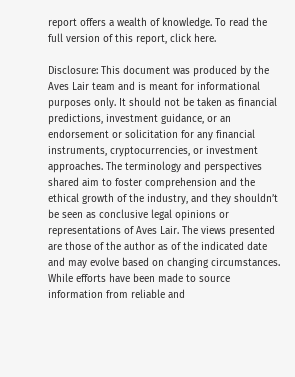report offers a wealth of knowledge. To read the full version of this report, click here.

Disclosure: This document was produced by the Aves Lair team and is meant for informational purposes only. It should not be taken as financial predictions, investment guidance, or an endorsement or solicitation for any financial instruments, cryptocurrencies, or investment approaches. The terminology and perspectives shared aim to foster comprehension and the ethical growth of the industry, and they shouldn’t be seen as conclusive legal opinions or representations of Aves Lair. The views presented are those of the author as of the indicated date and may evolve based on changing circumstances. While efforts have been made to source information from reliable and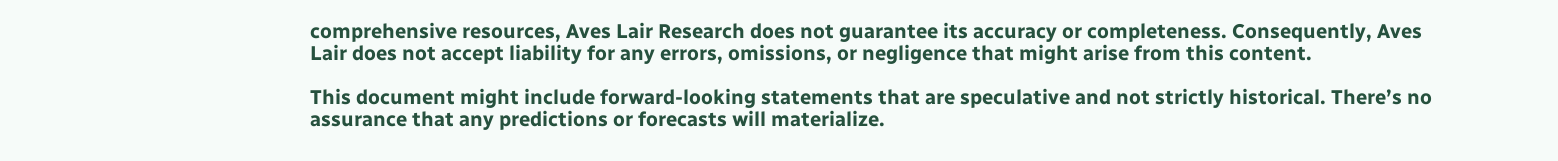comprehensive resources, Aves Lair Research does not guarantee its accuracy or completeness. Consequently, Aves Lair does not accept liability for any errors, omissions, or negligence that might arise from this content.

This document might include forward-looking statements that are speculative and not strictly historical. There’s no assurance that any predictions or forecasts will materialize.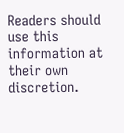Readers should use this information at their own discretion.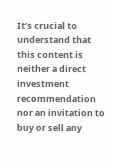It’s crucial to understand that this content is neither a direct investment recommendation nor an invitation to buy or sell any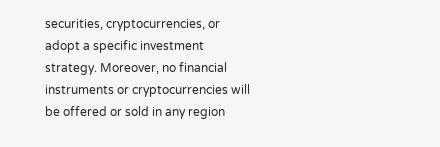securities, cryptocurrencies, or adopt a specific investment strategy. Moreover, no financial instruments or cryptocurrencies will be offered or sold in any region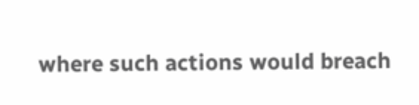where such actions would breach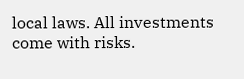local laws. All investments come with risks.